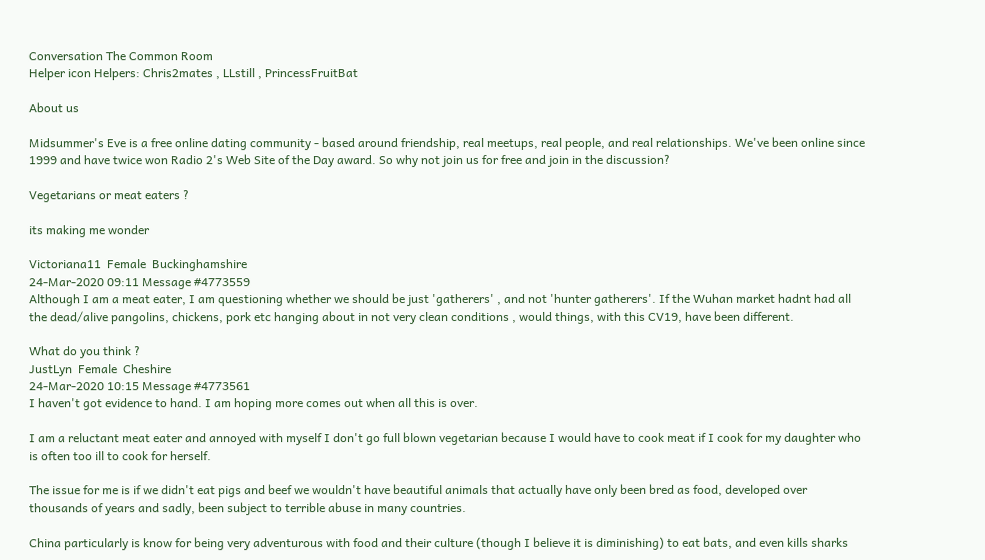Conversation The Common Room
Helper icon Helpers: Chris2mates , LLstill , PrincessFruitBat

About us

Midsummer's Eve is a free online dating community - based around friendship, real meetups, real people, and real relationships. We've been online since 1999 and have twice won Radio 2's Web Site of the Day award. So why not join us for free and join in the discussion?

Vegetarians or meat eaters ?

its making me wonder

Victoriana11  Female  Buckinghamshire
24-Mar-2020 09:11 Message #4773559
Although I am a meat eater, I am questioning whether we should be just 'gatherers' , and not 'hunter gatherers'. If the Wuhan market hadnt had all the dead/alive pangolins, chickens, pork etc hanging about in not very clean conditions , would things, with this CV19, have been different.

What do you think ?
JustLyn  Female  Cheshire
24-Mar-2020 10:15 Message #4773561
I haven't got evidence to hand. I am hoping more comes out when all this is over.

I am a reluctant meat eater and annoyed with myself I don't go full blown vegetarian because I would have to cook meat if I cook for my daughter who is often too ill to cook for herself.

The issue for me is if we didn't eat pigs and beef we wouldn't have beautiful animals that actually have only been bred as food, developed over thousands of years and sadly, been subject to terrible abuse in many countries.

China particularly is know for being very adventurous with food and their culture (though I believe it is diminishing) to eat bats, and even kills sharks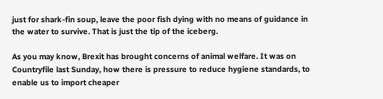just for shark-fin soup, leave the poor fish dying with no means of guidance in the water to survive. That is just the tip of the iceberg.

As you may know, Brexit has brought concerns of animal welfare. It was on Countryfile last Sunday, how there is pressure to reduce hygiene standards, to enable us to import cheaper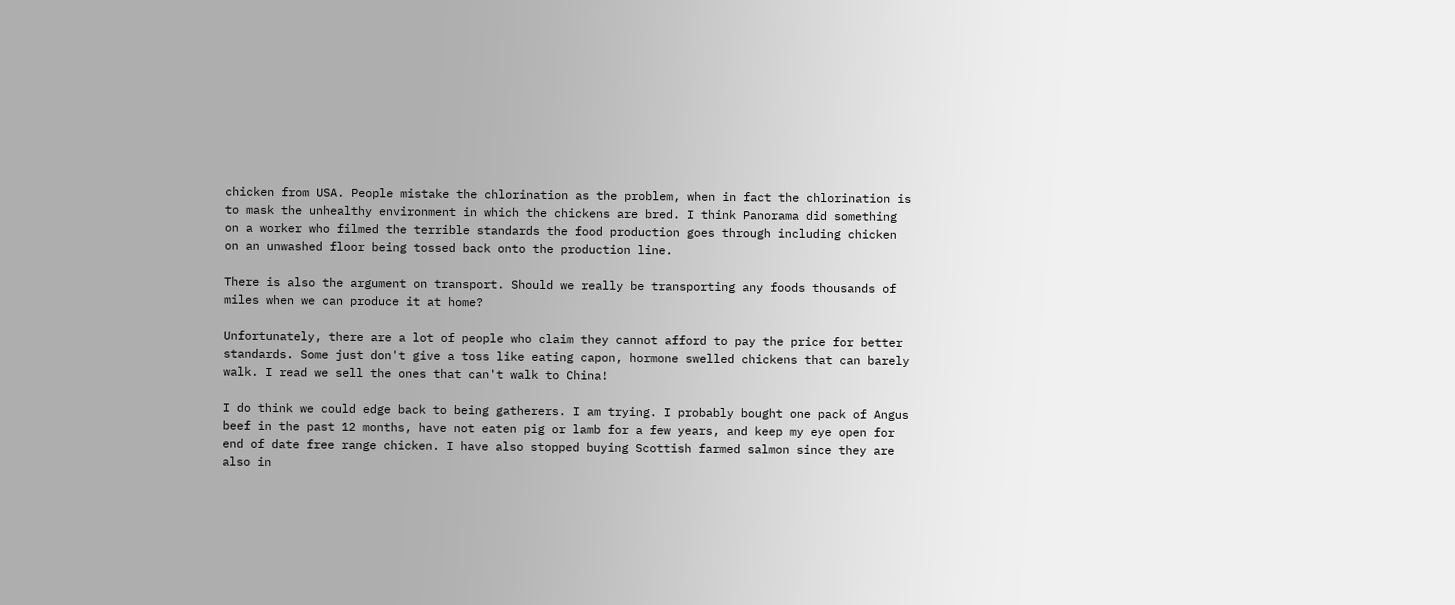chicken from USA. People mistake the chlorination as the problem, when in fact the chlorination is to mask the unhealthy environment in which the chickens are bred. I think Panorama did something on a worker who filmed the terrible standards the food production goes through including chicken on an unwashed floor being tossed back onto the production line.

There is also the argument on transport. Should we really be transporting any foods thousands of miles when we can produce it at home?

Unfortunately, there are a lot of people who claim they cannot afford to pay the price for better standards. Some just don't give a toss like eating capon, hormone swelled chickens that can barely walk. I read we sell the ones that can't walk to China!

I do think we could edge back to being gatherers. I am trying. I probably bought one pack of Angus beef in the past 12 months, have not eaten pig or lamb for a few years, and keep my eye open for end of date free range chicken. I have also stopped buying Scottish farmed salmon since they are also in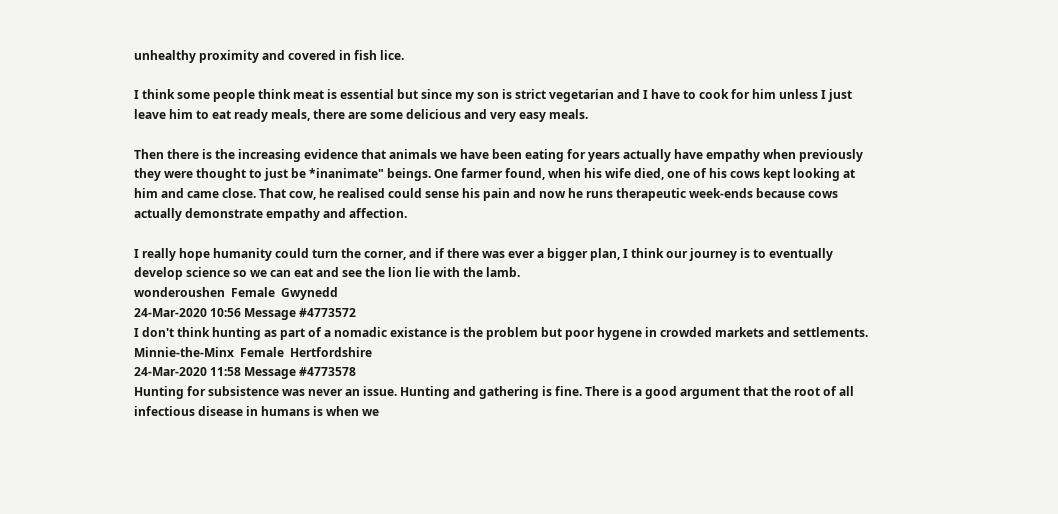unhealthy proximity and covered in fish lice.

I think some people think meat is essential but since my son is strict vegetarian and I have to cook for him unless I just leave him to eat ready meals, there are some delicious and very easy meals.

Then there is the increasing evidence that animals we have been eating for years actually have empathy when previously they were thought to just be *inanimate" beings. One farmer found, when his wife died, one of his cows kept looking at him and came close. That cow, he realised could sense his pain and now he runs therapeutic week-ends because cows actually demonstrate empathy and affection.

I really hope humanity could turn the corner, and if there was ever a bigger plan, I think our journey is to eventually develop science so we can eat and see the lion lie with the lamb.
wonderoushen  Female  Gwynedd
24-Mar-2020 10:56 Message #4773572
I don't think hunting as part of a nomadic existance is the problem but poor hygene in crowded markets and settlements.
Minnie-the-Minx  Female  Hertfordshire
24-Mar-2020 11:58 Message #4773578
Hunting for subsistence was never an issue. Hunting and gathering is fine. There is a good argument that the root of all infectious disease in humans is when we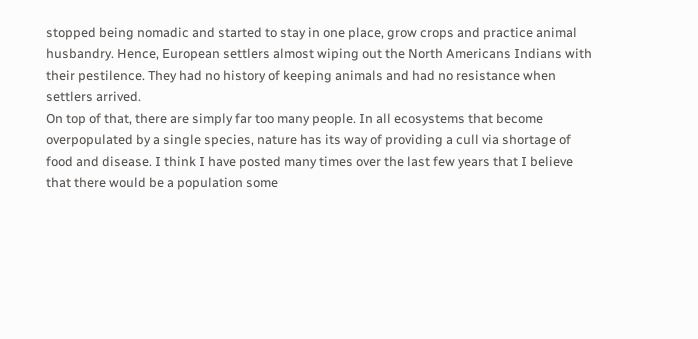stopped being nomadic and started to stay in one place, grow crops and practice animal husbandry. Hence, European settlers almost wiping out the North Americans Indians with their pestilence. They had no history of keeping animals and had no resistance when settlers arrived.
On top of that, there are simply far too many people. In all ecosystems that become overpopulated by a single species, nature has its way of providing a cull via shortage of food and disease. I think I have posted many times over the last few years that I believe that there would be a population some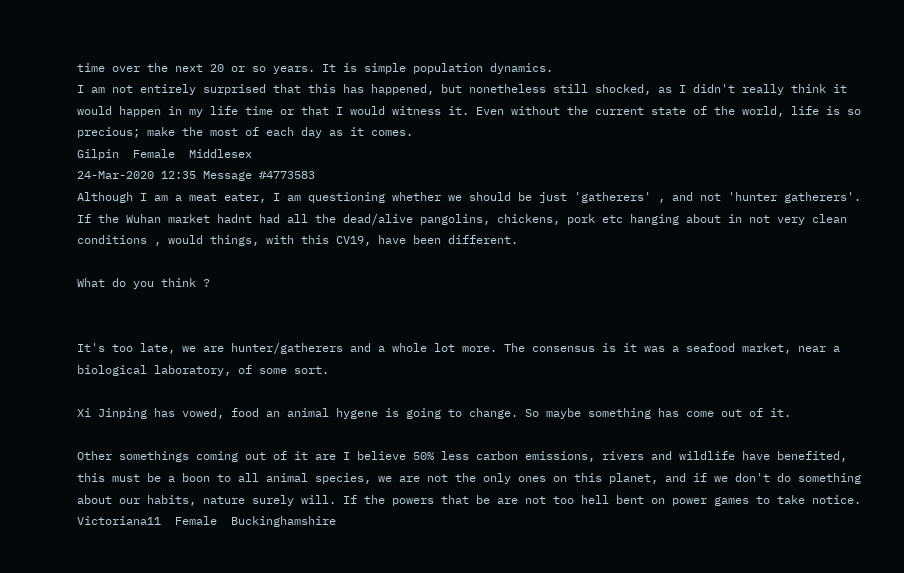time over the next 20 or so years. It is simple population dynamics.
I am not entirely surprised that this has happened, but nonetheless still shocked, as I didn't really think it would happen in my life time or that I would witness it. Even without the current state of the world, life is so precious; make the most of each day as it comes.
Gilpin  Female  Middlesex
24-Mar-2020 12:35 Message #4773583
Although I am a meat eater, I am questioning whether we should be just 'gatherers' , and not 'hunter gatherers'. If the Wuhan market hadnt had all the dead/alive pangolins, chickens, pork etc hanging about in not very clean conditions , would things, with this CV19, have been different.

What do you think ?


It's too late, we are hunter/gatherers and a whole lot more. The consensus is it was a seafood market, near a biological laboratory, of some sort.

Xi Jinping has vowed, food an animal hygene is going to change. So maybe something has come out of it.

Other somethings coming out of it are I believe 50% less carbon emissions, rivers and wildlife have benefited, this must be a boon to all animal species, we are not the only ones on this planet, and if we don't do something about our habits, nature surely will. If the powers that be are not too hell bent on power games to take notice.
Victoriana11  Female  Buckinghamshire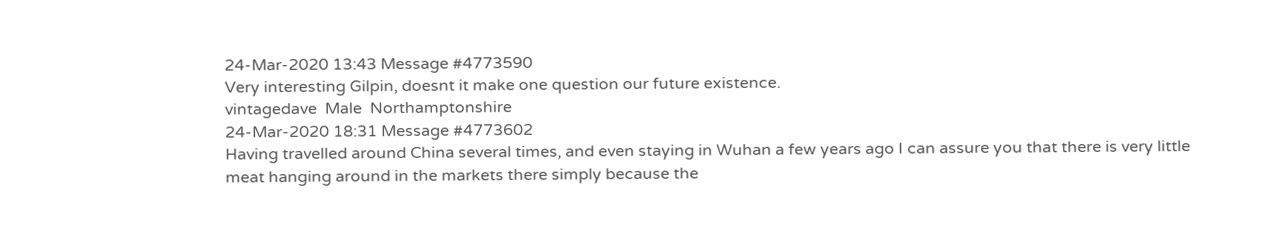24-Mar-2020 13:43 Message #4773590
Very interesting Gilpin, doesnt it make one question our future existence.
vintagedave  Male  Northamptonshire
24-Mar-2020 18:31 Message #4773602
Having travelled around China several times, and even staying in Wuhan a few years ago I can assure you that there is very little meat hanging around in the markets there simply because the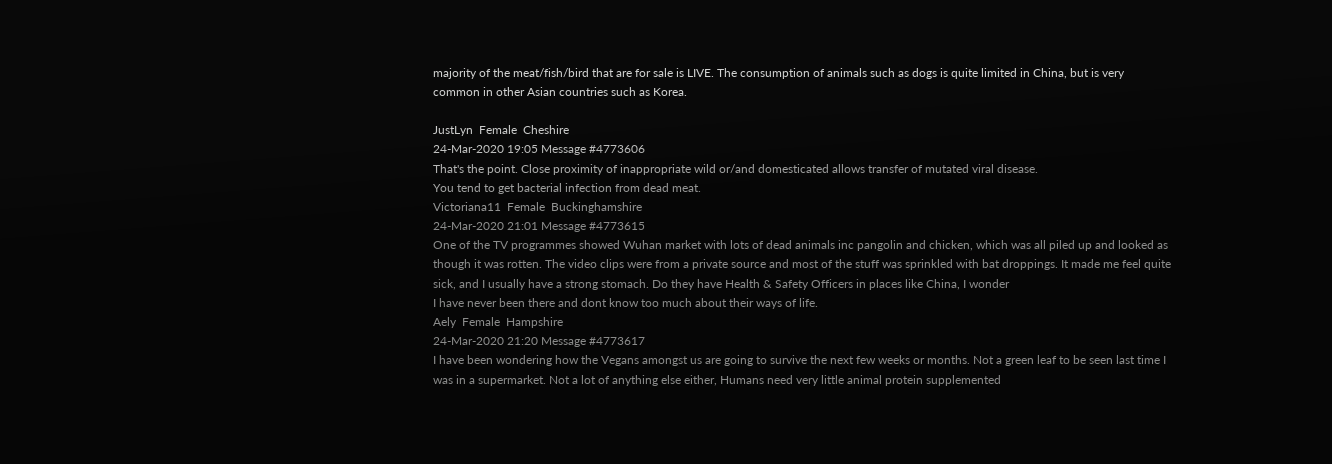majority of the meat/fish/bird that are for sale is LIVE. The consumption of animals such as dogs is quite limited in China, but is very common in other Asian countries such as Korea.

JustLyn  Female  Cheshire
24-Mar-2020 19:05 Message #4773606
That's the point. Close proximity of inappropriate wild or/and domesticated allows transfer of mutated viral disease.
You tend to get bacterial infection from dead meat.
Victoriana11  Female  Buckinghamshire
24-Mar-2020 21:01 Message #4773615
One of the TV programmes showed Wuhan market with lots of dead animals inc pangolin and chicken, which was all piled up and looked as though it was rotten. The video clips were from a private source and most of the stuff was sprinkled with bat droppings. It made me feel quite sick, and I usually have a strong stomach. Do they have Health & Safety Officers in places like China, I wonder
I have never been there and dont know too much about their ways of life.
Aely  Female  Hampshire
24-Mar-2020 21:20 Message #4773617
I have been wondering how the Vegans amongst us are going to survive the next few weeks or months. Not a green leaf to be seen last time I was in a supermarket. Not a lot of anything else either, Humans need very little animal protein supplemented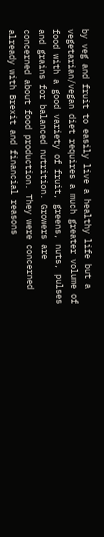by veg and fruit to easily live a healthy life but a vegetarian/vegan diet requires a much greater volume of food with a good variety of fruit, greens, nuts, pulses and grains for balanced nutrition. Growers are concerned about food production. They were concerned already with Brexit and financial reasons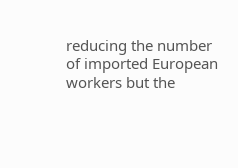reducing the number of imported European workers but the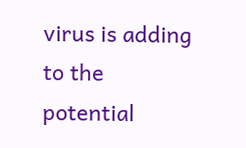virus is adding to the potential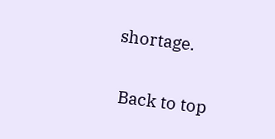shortage.

 Back to top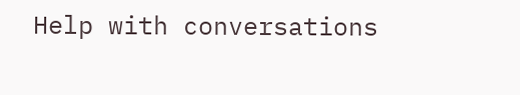Help with conversations